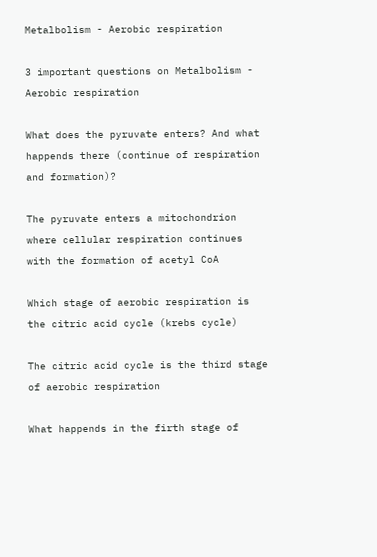Metalbolism - Aerobic respiration

3 important questions on Metalbolism - Aerobic respiration

What does the pyruvate enters? And what happends there (continue of respiration and formation)?

The pyruvate enters a mitochondrion where cellular respiration continues with the formation of acetyl CoA

Which stage of aerobic respiration is the citric acid cycle (krebs cycle)

The citric acid cycle is the third stage of aerobic respiration

What happends in the firth stage of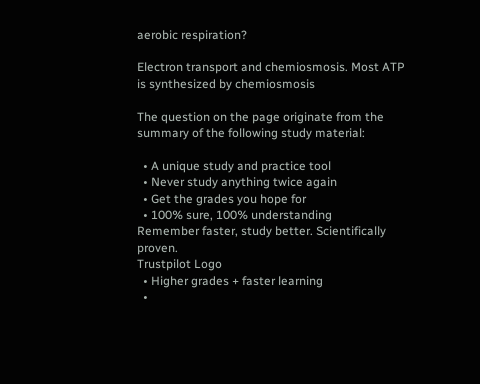aerobic respiration?

Electron transport and chemiosmosis. Most ATP is synthesized by chemiosmosis

The question on the page originate from the summary of the following study material:

  • A unique study and practice tool
  • Never study anything twice again
  • Get the grades you hope for
  • 100% sure, 100% understanding
Remember faster, study better. Scientifically proven.
Trustpilot Logo
  • Higher grades + faster learning
  •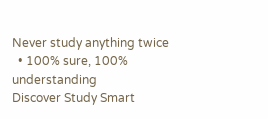Never study anything twice
  • 100% sure, 100% understanding
Discover Study Smart